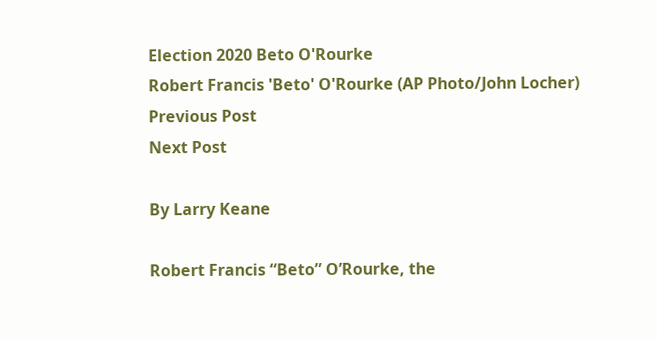Election 2020 Beto O'Rourke
Robert Francis 'Beto' O'Rourke (AP Photo/John Locher)
Previous Post
Next Post

By Larry Keane

Robert Francis “Beto” O’Rourke, the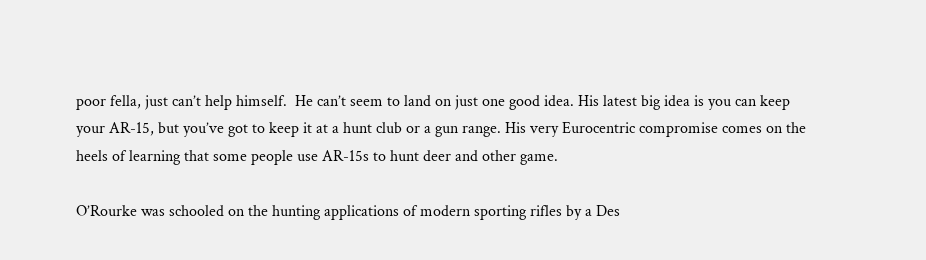poor fella, just can’t help himself.  He can’t seem to land on just one good idea. His latest big idea is you can keep your AR-15, but you’ve got to keep it at a hunt club or a gun range. His very Eurocentric compromise comes on the heels of learning that some people use AR-15s to hunt deer and other game.

O’Rourke was schooled on the hunting applications of modern sporting rifles by a Des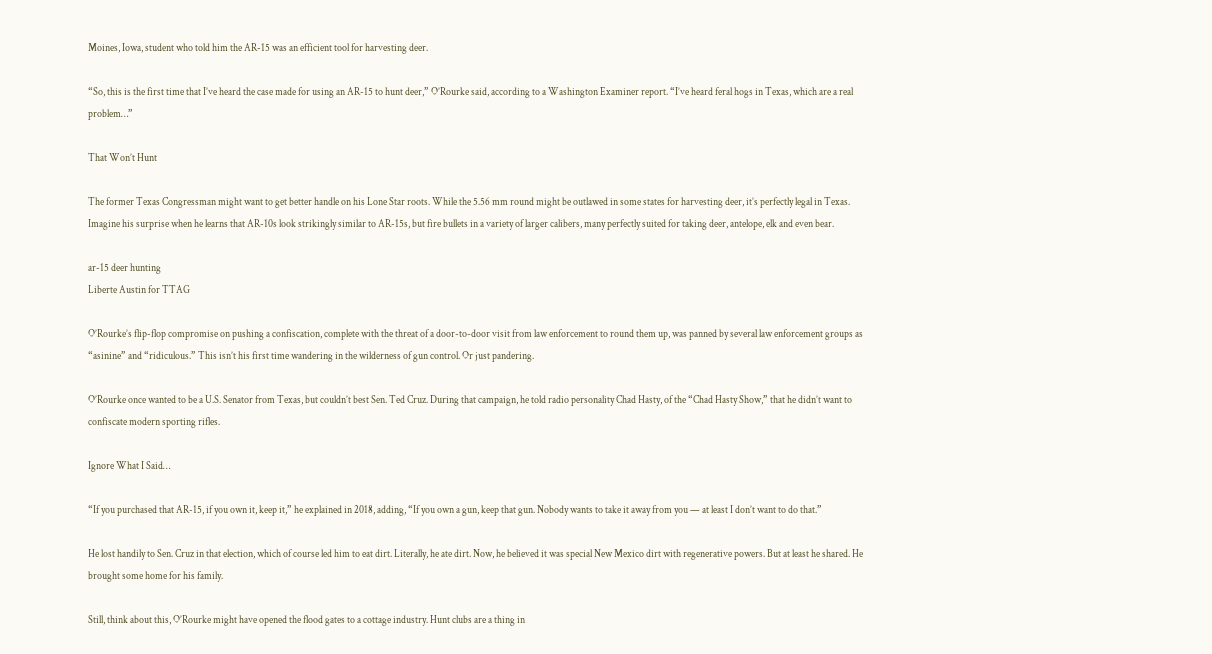Moines, Iowa, student who told him the AR-15 was an efficient tool for harvesting deer.

“So, this is the first time that I’ve heard the case made for using an AR-15 to hunt deer,” O’Rourke said, according to a Washington Examiner report. “I’ve heard feral hogs in Texas, which are a real problem…”

That Won’t Hunt

The former Texas Congressman might want to get better handle on his Lone Star roots. While the 5.56 mm round might be outlawed in some states for harvesting deer, it’s perfectly legal in Texas. Imagine his surprise when he learns that AR-10s look strikingly similar to AR-15s, but fire bullets in a variety of larger calibers, many perfectly suited for taking deer, antelope, elk and even bear.

ar-15 deer hunting
Liberte Austin for TTAG

O’Rourke’s flip-flop compromise on pushing a confiscation, complete with the threat of a door-to-door visit from law enforcement to round them up, was panned by several law enforcement groups as “asinine” and “ridiculous.” This isn’t his first time wandering in the wilderness of gun control. Or just pandering.

O’Rourke once wanted to be a U.S. Senator from Texas, but couldn’t best Sen. Ted Cruz. During that campaign, he told radio personality Chad Hasty, of the “Chad Hasty Show,” that he didn’t want to confiscate modern sporting rifles.

Ignore What I Said…

“If you purchased that AR-15, if you own it, keep it,” he explained in 2018, adding, “If you own a gun, keep that gun. Nobody wants to take it away from you — at least I don’t want to do that.”

He lost handily to Sen. Cruz in that election, which of course led him to eat dirt. Literally, he ate dirt. Now, he believed it was special New Mexico dirt with regenerative powers. But at least he shared. He brought some home for his family.

Still, think about this, O’Rourke might have opened the flood gates to a cottage industry. Hunt clubs are a thing in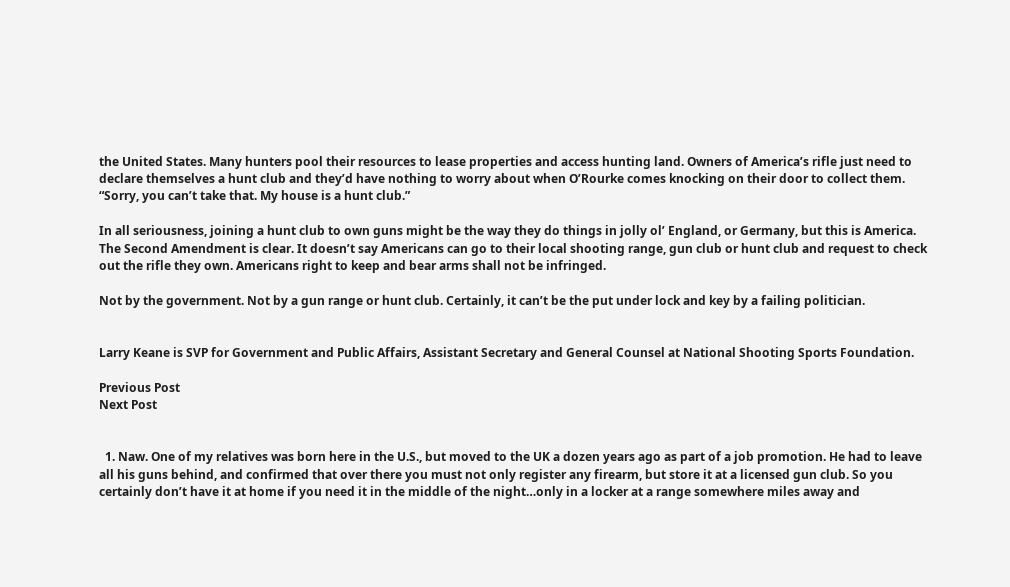the United States. Many hunters pool their resources to lease properties and access hunting land. Owners of America’s rifle just need to declare themselves a hunt club and they’d have nothing to worry about when O’Rourke comes knocking on their door to collect them. “Sorry, you can’t take that. My house is a hunt club.”

In all seriousness, joining a hunt club to own guns might be the way they do things in jolly ol’ England, or Germany, but this is America. The Second Amendment is clear. It doesn’t say Americans can go to their local shooting range, gun club or hunt club and request to check out the rifle they own. Americans right to keep and bear arms shall not be infringed.

Not by the government. Not by a gun range or hunt club. Certainly, it can’t be the put under lock and key by a failing politician.


Larry Keane is SVP for Government and Public Affairs, Assistant Secretary and General Counsel at National Shooting Sports Foundation.

Previous Post
Next Post


  1. Naw. One of my relatives was born here in the U.S., but moved to the UK a dozen years ago as part of a job promotion. He had to leave all his guns behind, and confirmed that over there you must not only register any firearm, but store it at a licensed gun club. So you certainly don’t have it at home if you need it in the middle of the night…only in a locker at a range somewhere miles away and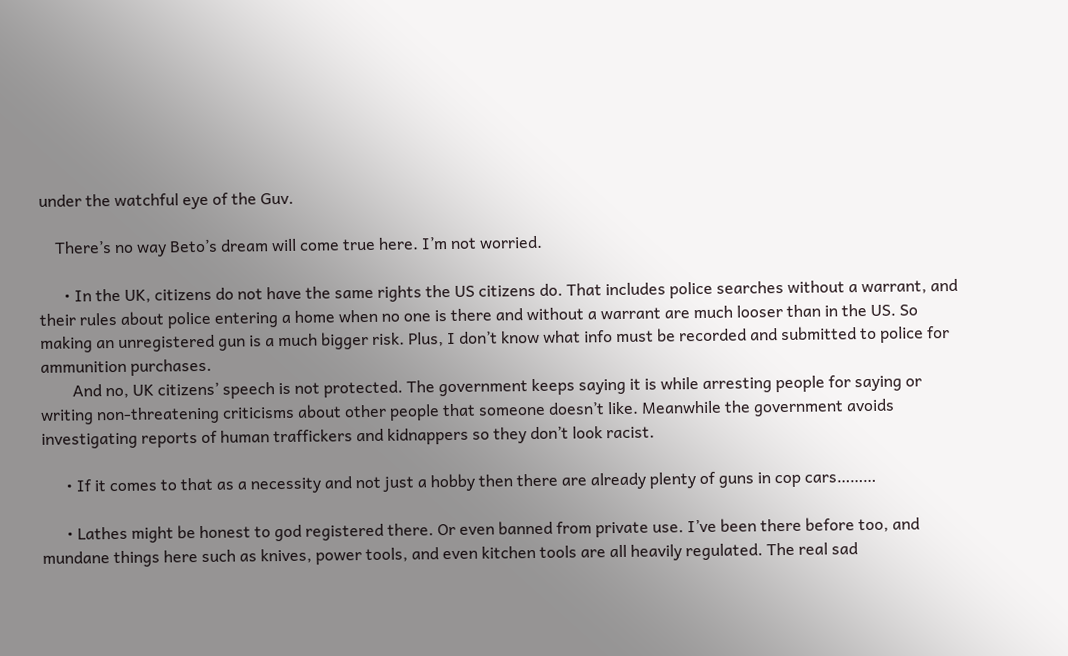under the watchful eye of the Guv.

    There’s no way Beto’s dream will come true here. I’m not worried.

      • In the UK, citizens do not have the same rights the US citizens do. That includes police searches without a warrant, and their rules about police entering a home when no one is there and without a warrant are much looser than in the US. So making an unregistered gun is a much bigger risk. Plus, I don’t know what info must be recorded and submitted to police for ammunition purchases.
        And no, UK citizens’ speech is not protected. The government keeps saying it is while arresting people for saying or writing non-threatening criticisms about other people that someone doesn’t like. Meanwhile the government avoids investigating reports of human traffickers and kidnappers so they don’t look racist.

      • If it comes to that as a necessity and not just a hobby then there are already plenty of guns in cop cars………

      • Lathes might be honest to god registered there. Or even banned from private use. I’ve been there before too, and mundane things here such as knives, power tools, and even kitchen tools are all heavily regulated. The real sad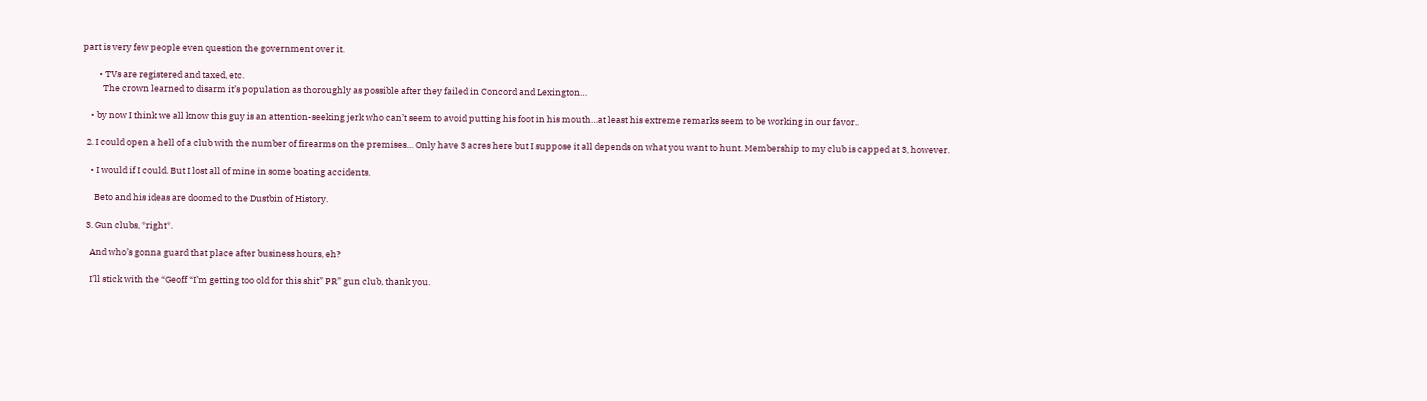part is very few people even question the government over it.

        • TVs are registered and taxed, etc.
          The crown learned to disarm it’s population as thoroughly as possible after they failed in Concord and Lexington…

    • by now I think we all know this guy is an attention-seeking jerk who can’t seem to avoid putting his foot in his mouth…at least his extreme remarks seem to be working in our favor..

  2. I could open a hell of a club with the number of firearms on the premises… Only have 3 acres here but I suppose it all depends on what you want to hunt. Membership to my club is capped at 3, however.

    • I would if I could. But I lost all of mine in some boating accidents.

      Beto and his ideas are doomed to the Dustbin of History.

  3. Gun clubs, *right*.

    And who’s gonna guard that place after business hours, eh?

    I’ll stick with the “Geoff “I’m getting too old for this shit” PR” gun club, thank you.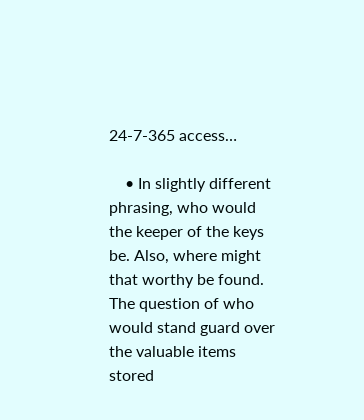24-7-365 access…

    • In slightly different phrasing, who would the keeper of the keys be. Also, where might that worthy be found. The question of who would stand guard over the valuable items stored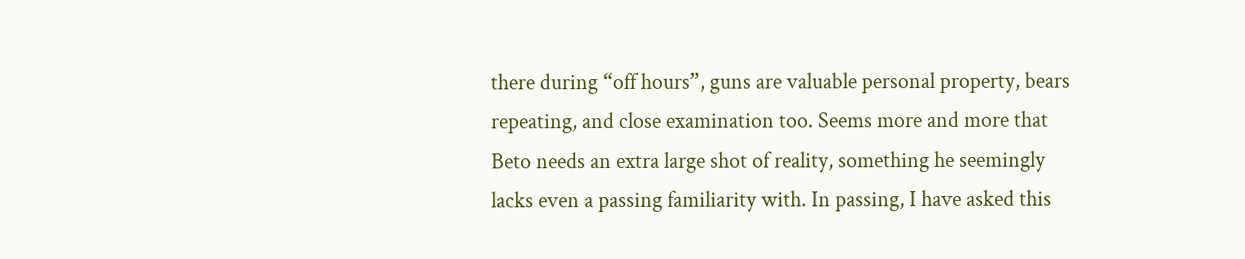there during “off hours”, guns are valuable personal property, bears repeating, and close examination too. Seems more and more that Beto needs an extra large shot of reality, something he seemingly lacks even a passing familiarity with. In passing, I have asked this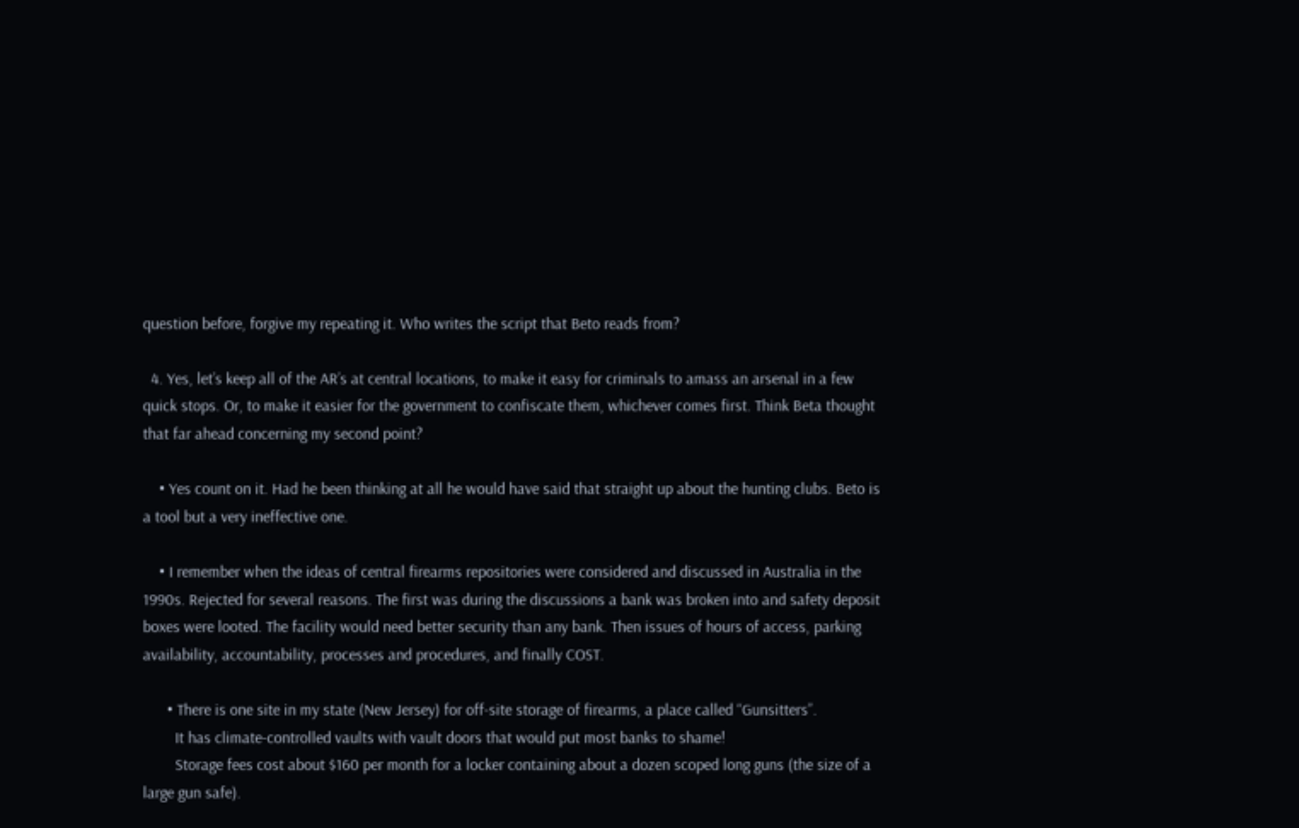question before, forgive my repeating it. Who writes the script that Beto reads from?

  4. Yes, let’s keep all of the AR’s at central locations, to make it easy for criminals to amass an arsenal in a few quick stops. Or, to make it easier for the government to confiscate them, whichever comes first. Think Beta thought that far ahead concerning my second point?

    • Yes count on it. Had he been thinking at all he would have said that straight up about the hunting clubs. Beto is a tool but a very ineffective one.

    • I remember when the ideas of central firearms repositories were considered and discussed in Australia in the 1990s. Rejected for several reasons. The first was during the discussions a bank was broken into and safety deposit boxes were looted. The facility would need better security than any bank. Then issues of hours of access, parking availability, accountability, processes and procedures, and finally COST.

      • There is one site in my state (New Jersey) for off-site storage of firearms, a place called “Gunsitters”.
        It has climate-controlled vaults with vault doors that would put most banks to shame!
        Storage fees cost about $160 per month for a locker containing about a dozen scoped long guns (the size of a large gun safe).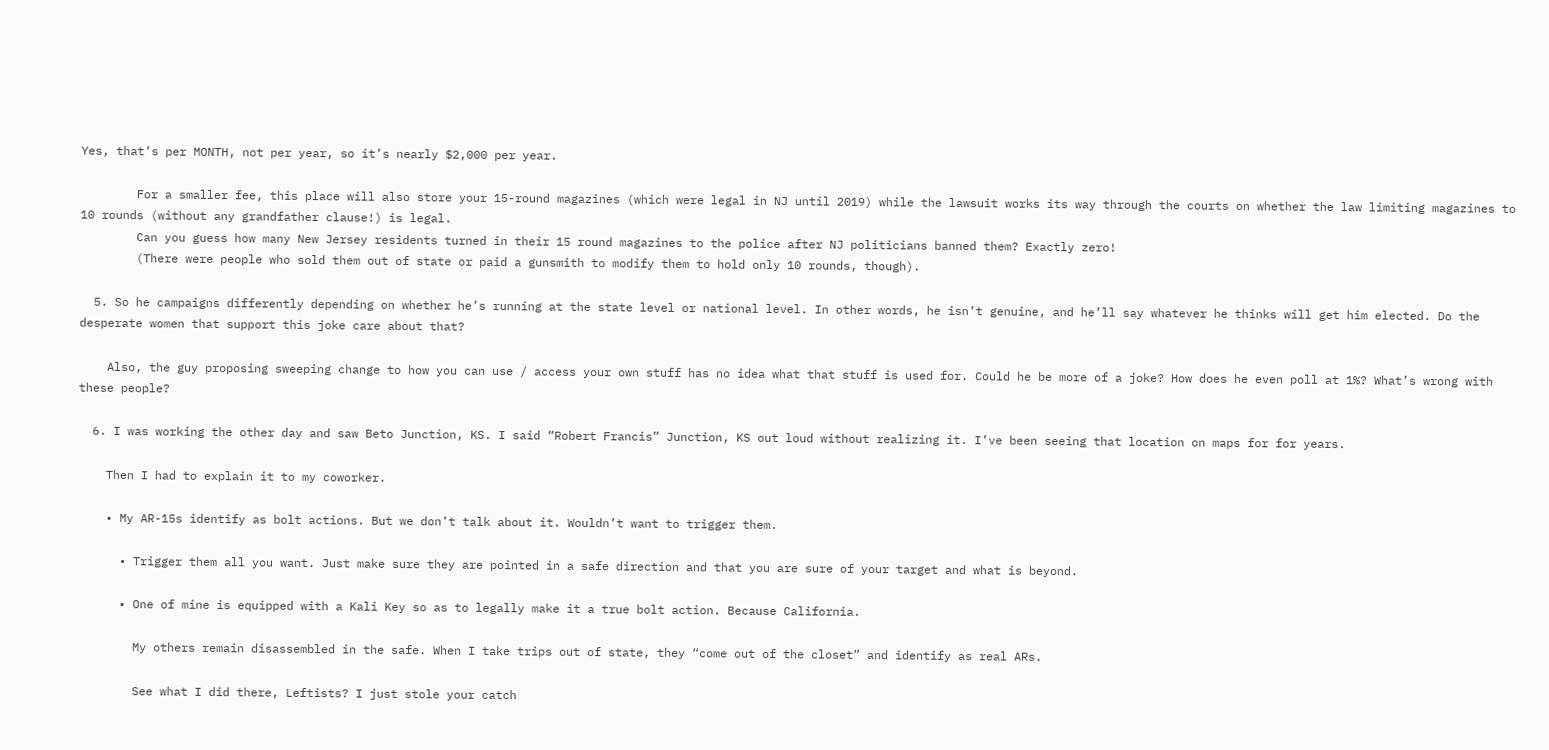Yes, that’s per MONTH, not per year, so it’s nearly $2,000 per year.

        For a smaller fee, this place will also store your 15-round magazines (which were legal in NJ until 2019) while the lawsuit works its way through the courts on whether the law limiting magazines to 10 rounds (without any grandfather clause!) is legal.
        Can you guess how many New Jersey residents turned in their 15 round magazines to the police after NJ politicians banned them? Exactly zero!
        (There were people who sold them out of state or paid a gunsmith to modify them to hold only 10 rounds, though).

  5. So he campaigns differently depending on whether he’s running at the state level or national level. In other words, he isn’t genuine, and he’ll say whatever he thinks will get him elected. Do the desperate women that support this joke care about that?

    Also, the guy proposing sweeping change to how you can use / access your own stuff has no idea what that stuff is used for. Could he be more of a joke? How does he even poll at 1%? What’s wrong with these people?

  6. I was working the other day and saw Beto Junction, KS. I said “Robert Francis” Junction, KS out loud without realizing it. I’ve been seeing that location on maps for for years.

    Then I had to explain it to my coworker.

    • My AR-15s identify as bolt actions. But we don’t talk about it. Wouldn’t want to trigger them.

      • Trigger them all you want. Just make sure they are pointed in a safe direction and that you are sure of your target and what is beyond.

      • One of mine is equipped with a Kali Key so as to legally make it a true bolt action. Because California.

        My others remain disassembled in the safe. When I take trips out of state, they “come out of the closet” and identify as real ARs.

        See what I did there, Leftists? I just stole your catch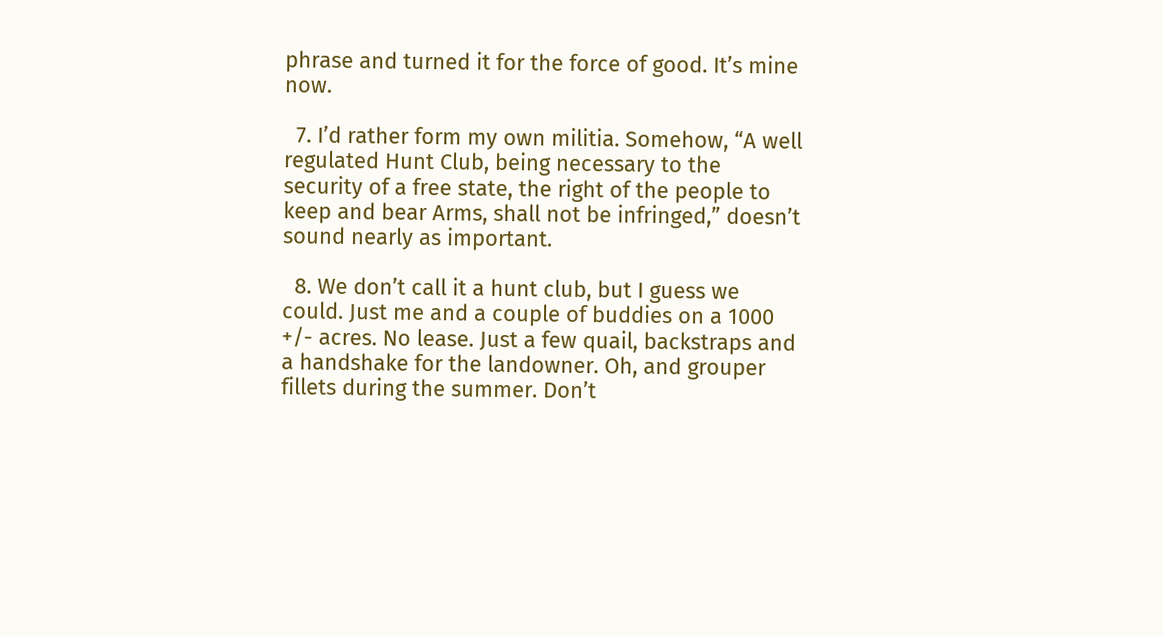phrase and turned it for the force of good. It’s mine now.

  7. I’d rather form my own militia. Somehow, “A well regulated Hunt Club, being necessary to the security of a free state, the right of the people to keep and bear Arms, shall not be infringed,” doesn’t sound nearly as important.

  8. We don’t call it a hunt club, but I guess we could. Just me and a couple of buddies on a 1000 +/- acres. No lease. Just a few quail, backstraps and a handshake for the landowner. Oh, and grouper fillets during the summer. Don’t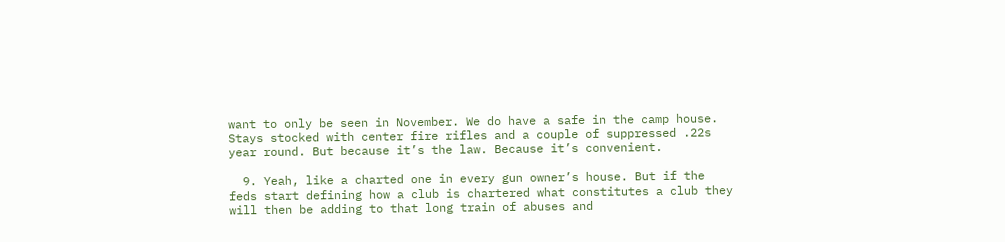want to only be seen in November. We do have a safe in the camp house. Stays stocked with center fire rifles and a couple of suppressed .22s year round. But because it’s the law. Because it’s convenient.

  9. Yeah, like a charted one in every gun owner’s house. But if the feds start defining how a club is chartered what constitutes a club they will then be adding to that long train of abuses and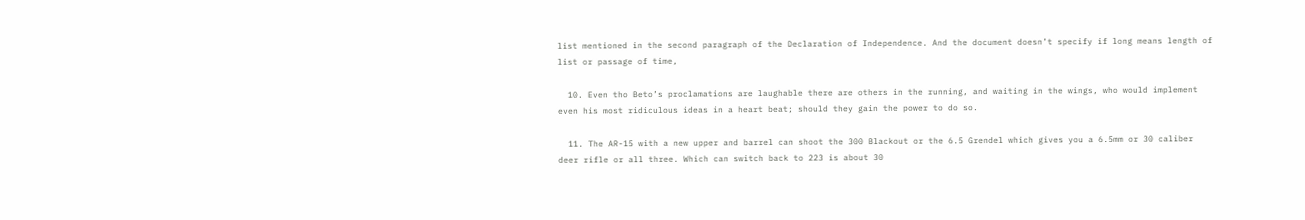list mentioned in the second paragraph of the Declaration of Independence. And the document doesn’t specify if long means length of list or passage of time,

  10. Even tho Beto’s proclamations are laughable there are others in the running, and waiting in the wings, who would implement even his most ridiculous ideas in a heart beat; should they gain the power to do so.

  11. The AR-15 with a new upper and barrel can shoot the 300 Blackout or the 6.5 Grendel which gives you a 6.5mm or 30 caliber deer rifle or all three. Which can switch back to 223 is about 30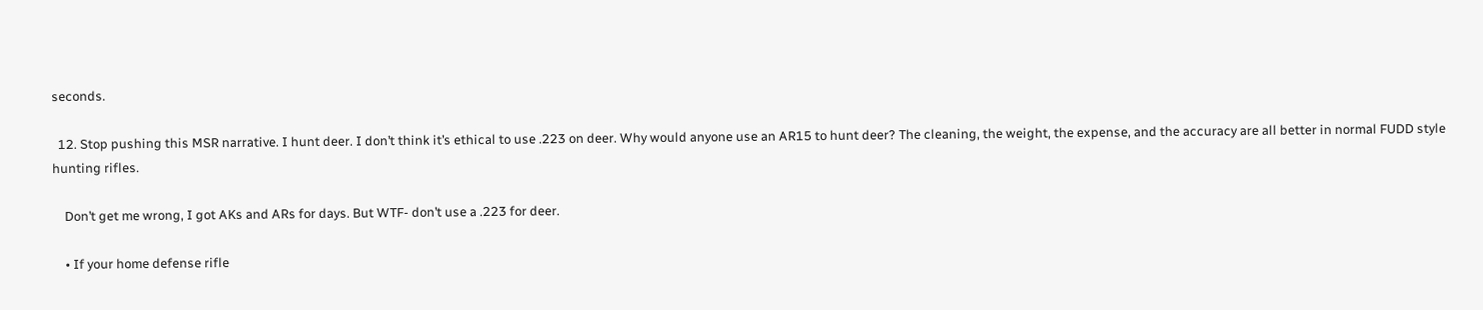seconds.

  12. Stop pushing this MSR narrative. I hunt deer. I don’t think it’s ethical to use .223 on deer. Why would anyone use an AR15 to hunt deer? The cleaning, the weight, the expense, and the accuracy are all better in normal FUDD style hunting rifles.

    Don’t get me wrong, I got AKs and ARs for days. But WTF- don’t use a .223 for deer.

    • If your home defense rifle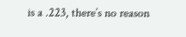is a .223, there’s no reason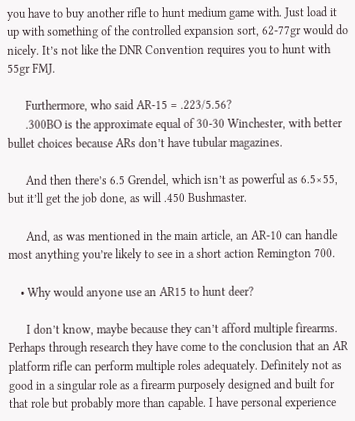you have to buy another rifle to hunt medium game with. Just load it up with something of the controlled expansion sort, 62-77gr would do nicely. It’s not like the DNR Convention requires you to hunt with 55gr FMJ.

      Furthermore, who said AR-15 = .223/5.56?
      .300BO is the approximate equal of 30-30 Winchester, with better bullet choices because ARs don’t have tubular magazines.

      And then there’s 6.5 Grendel, which isn’t as powerful as 6.5×55, but it’ll get the job done, as will .450 Bushmaster.

      And, as was mentioned in the main article, an AR-10 can handle most anything you’re likely to see in a short action Remington 700.

    • Why would anyone use an AR15 to hunt deer?

      I don’t know, maybe because they can’t afford multiple firearms. Perhaps through research they have come to the conclusion that an AR platform rifle can perform multiple roles adequately. Definitely not as good in a singular role as a firearm purposely designed and built for that role but probably more than capable. I have personal experience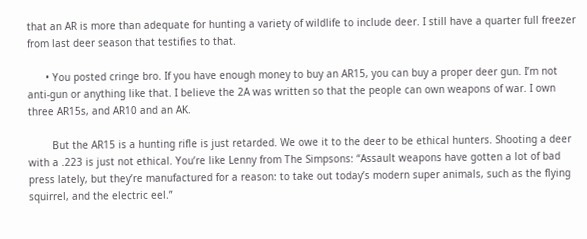that an AR is more than adequate for hunting a variety of wildlife to include deer. I still have a quarter full freezer from last deer season that testifies to that.

      • You posted cringe bro. If you have enough money to buy an AR15, you can buy a proper deer gun. I’m not anti-gun or anything like that. I believe the 2A was written so that the people can own weapons of war. I own three AR15s, and AR10 and an AK.

        But the AR15 is a hunting rifle is just retarded. We owe it to the deer to be ethical hunters. Shooting a deer with a .223 is just not ethical. You’re like Lenny from The Simpsons: “Assault weapons have gotten a lot of bad press lately, but they’re manufactured for a reason: to take out today’s modern super animals, such as the flying squirrel, and the electric eel.”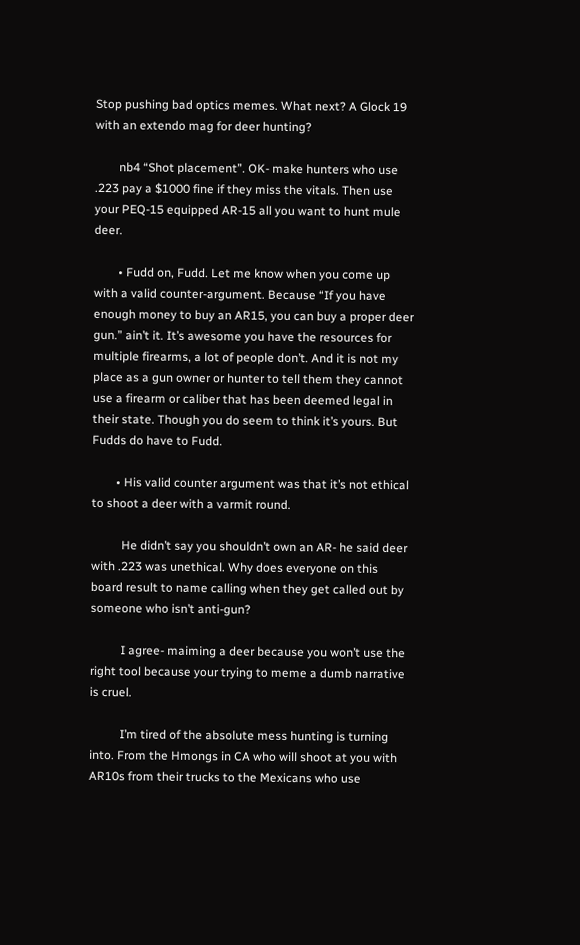Stop pushing bad optics memes. What next? A Glock 19 with an extendo mag for deer hunting?

        nb4 “Shot placement”. OK- make hunters who use .223 pay a $1000 fine if they miss the vitals. Then use your PEQ-15 equipped AR-15 all you want to hunt mule deer.

        • Fudd on, Fudd. Let me know when you come up with a valid counter-argument. Because “If you have enough money to buy an AR15, you can buy a proper deer gun.” ain’t it. It’s awesome you have the resources for multiple firearms, a lot of people don’t. And it is not my place as a gun owner or hunter to tell them they cannot use a firearm or caliber that has been deemed legal in their state. Though you do seem to think it’s yours. But Fudds do have to Fudd.

        • His valid counter argument was that it’s not ethical to shoot a deer with a varmit round.

          He didn’t say you shouldn’t own an AR- he said deer with .223 was unethical. Why does everyone on this board result to name calling when they get called out by someone who isn’t anti-gun?

          I agree- maiming a deer because you won’t use the right tool because your trying to meme a dumb narrative is cruel.

          I’m tired of the absolute mess hunting is turning into. From the Hmongs in CA who will shoot at you with AR10s from their trucks to the Mexicans who use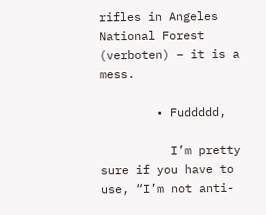rifles in Angeles National Forest (verboten) – it is a mess.

        • Fuddddd,

          I’m pretty sure if you have to use, “I’m not anti-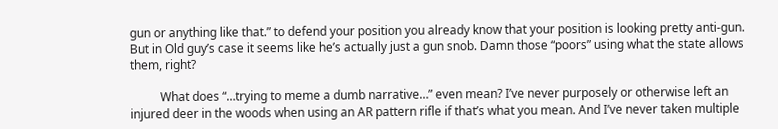gun or anything like that.” to defend your position you already know that your position is looking pretty anti-gun. But in Old guy’s case it seems like he’s actually just a gun snob. Damn those “poors” using what the state allows them, right?

          What does “…trying to meme a dumb narrative…” even mean? I’ve never purposely or otherwise left an injured deer in the woods when using an AR pattern rifle if that’s what you mean. And I’ve never taken multiple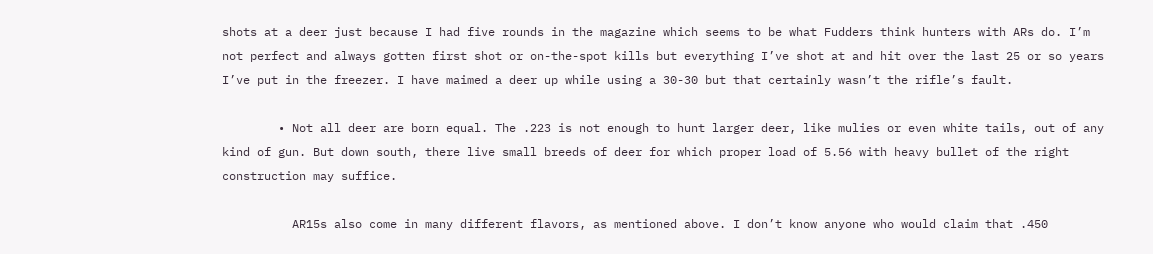shots at a deer just because I had five rounds in the magazine which seems to be what Fudders think hunters with ARs do. I’m not perfect and always gotten first shot or on-the-spot kills but everything I’ve shot at and hit over the last 25 or so years I’ve put in the freezer. I have maimed a deer up while using a 30-30 but that certainly wasn’t the rifle’s fault.

        • Not all deer are born equal. The .223 is not enough to hunt larger deer, like mulies or even white tails, out of any kind of gun. But down south, there live small breeds of deer for which proper load of 5.56 with heavy bullet of the right construction may suffice.

          AR15s also come in many different flavors, as mentioned above. I don’t know anyone who would claim that .450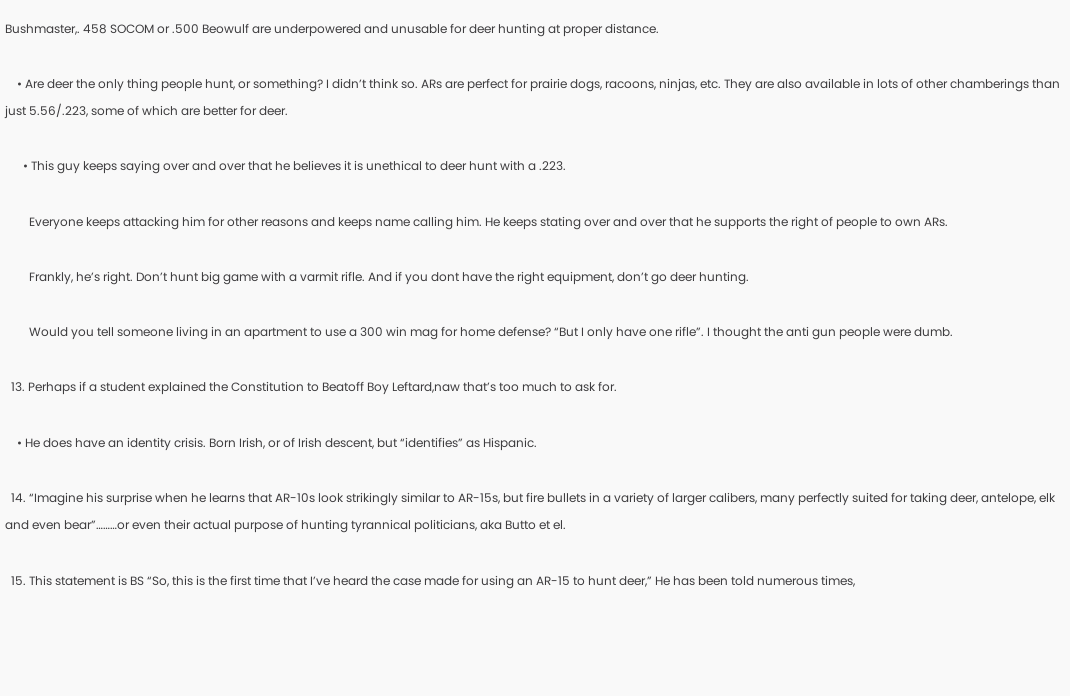Bushmaster,. 458 SOCOM or .500 Beowulf are underpowered and unusable for deer hunting at proper distance.

    • Are deer the only thing people hunt, or something? I didn’t think so. ARs are perfect for prairie dogs, racoons, ninjas, etc. They are also available in lots of other chamberings than just 5.56/.223, some of which are better for deer.

      • This guy keeps saying over and over that he believes it is unethical to deer hunt with a .223.

        Everyone keeps attacking him for other reasons and keeps name calling him. He keeps stating over and over that he supports the right of people to own ARs.

        Frankly, he’s right. Don’t hunt big game with a varmit rifle. And if you dont have the right equipment, don’t go deer hunting.

        Would you tell someone living in an apartment to use a 300 win mag for home defense? “But I only have one rifle”. I thought the anti gun people were dumb.

  13. Perhaps if a student explained the Constitution to Beatoff Boy Leftard,naw that’s too much to ask for.

    • He does have an identity crisis. Born Irish, or of Irish descent, but “identifies” as Hispanic.

  14. “Imagine his surprise when he learns that AR-10s look strikingly similar to AR-15s, but fire bullets in a variety of larger calibers, many perfectly suited for taking deer, antelope, elk and even bear”………or even their actual purpose of hunting tyrannical politicians, aka Butto et el.

  15. This statement is BS “So, this is the first time that I’ve heard the case made for using an AR-15 to hunt deer,” He has been told numerous times,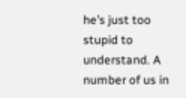he’s just too stupid to understand. A number of us in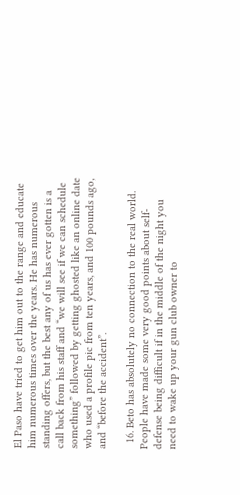El Paso have tried to get him out to the range and educate him numerous times over the years. He has numerous standing offers, but the best any of us has ever gotten is a call back from his staff and “we will see if we can schedule something” followed by getting ghosted like an online date who used a profile pic from ten years, and 100 pounds ago, and “before the accident”.

  16. Beto has absolutely no connection to the real world. People have made some very good points about self-defense being difficult if in the middle of the night you need to wake up your gun club owner to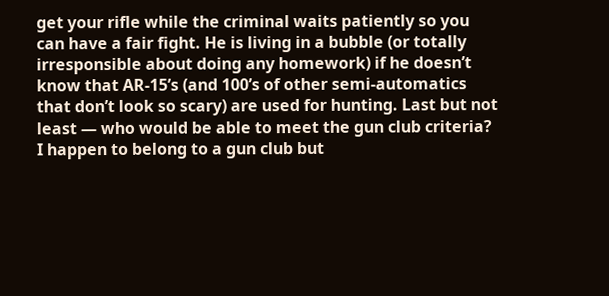get your rifle while the criminal waits patiently so you can have a fair fight. He is living in a bubble (or totally irresponsible about doing any homework) if he doesn’t know that AR-15’s (and 100’s of other semi-automatics that don’t look so scary) are used for hunting. Last but not least — who would be able to meet the gun club criteria? I happen to belong to a gun club but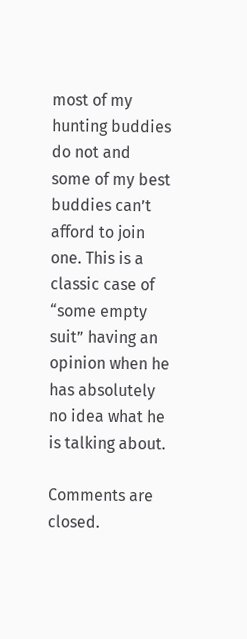most of my hunting buddies do not and some of my best buddies can’t afford to join one. This is a classic case of “some empty suit” having an opinion when he has absolutely no idea what he is talking about.

Comments are closed.